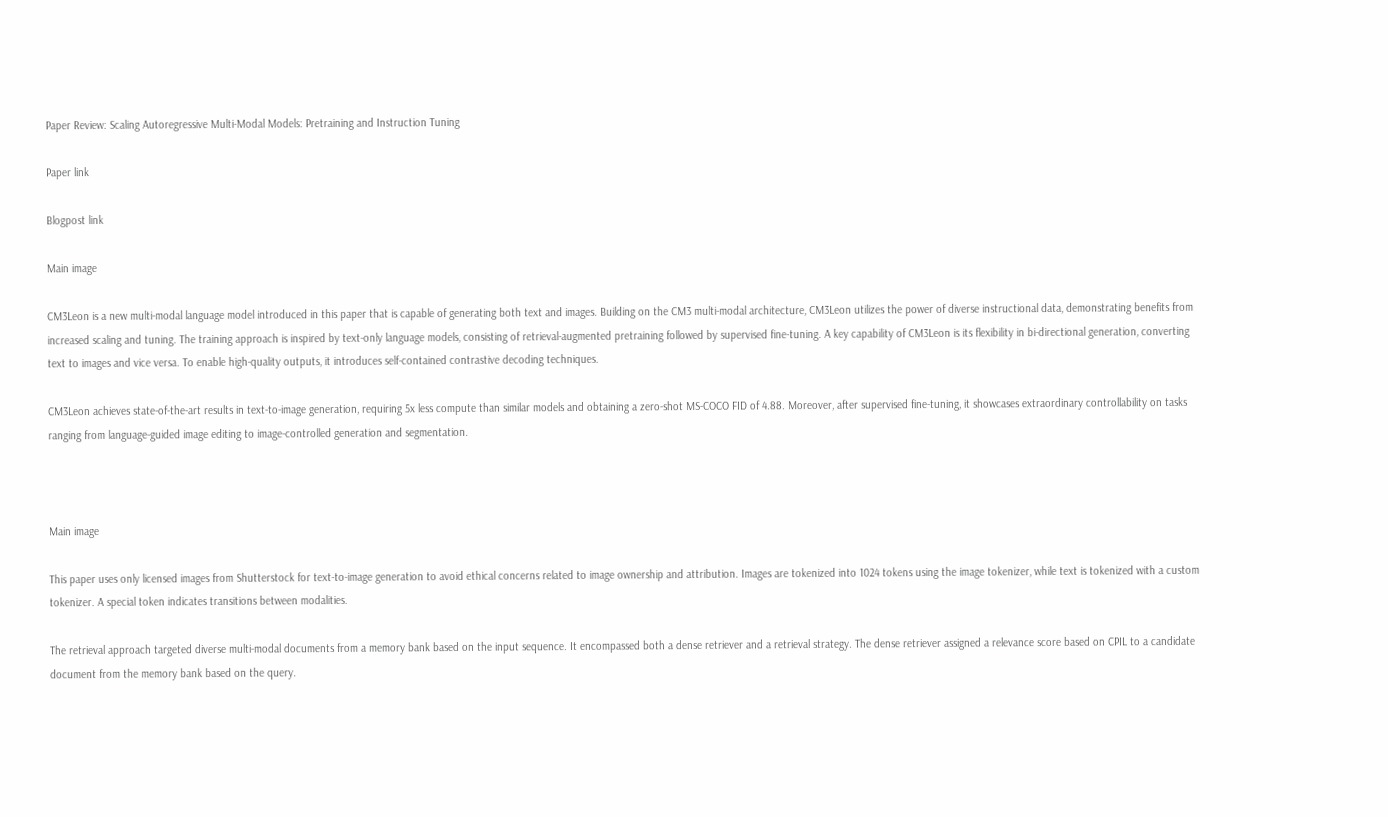Paper Review: Scaling Autoregressive Multi-Modal Models: Pretraining and Instruction Tuning

Paper link

Blogpost link

Main image

CM3Leon is a new multi-modal language model introduced in this paper that is capable of generating both text and images. Building on the CM3 multi-modal architecture, CM3Leon utilizes the power of diverse instructional data, demonstrating benefits from increased scaling and tuning. The training approach is inspired by text-only language models, consisting of retrieval-augmented pretraining followed by supervised fine-tuning. A key capability of CM3Leon is its flexibility in bi-directional generation, converting text to images and vice versa. To enable high-quality outputs, it introduces self-contained contrastive decoding techniques.

CM3Leon achieves state-of-the-art results in text-to-image generation, requiring 5x less compute than similar models and obtaining a zero-shot MS-COCO FID of 4.88. Moreover, after supervised fine-tuning, it showcases extraordinary controllability on tasks ranging from language-guided image editing to image-controlled generation and segmentation.



Main image

This paper uses only licensed images from Shutterstock for text-to-image generation to avoid ethical concerns related to image ownership and attribution. Images are tokenized into 1024 tokens using the image tokenizer, while text is tokenized with a custom tokenizer. A special token indicates transitions between modalities.

The retrieval approach targeted diverse multi-modal documents from a memory bank based on the input sequence. It encompassed both a dense retriever and a retrieval strategy. The dense retriever assigned a relevance score based on CPIL to a candidate document from the memory bank based on the query.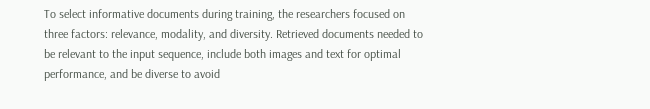To select informative documents during training, the researchers focused on three factors: relevance, modality, and diversity. Retrieved documents needed to be relevant to the input sequence, include both images and text for optimal performance, and be diverse to avoid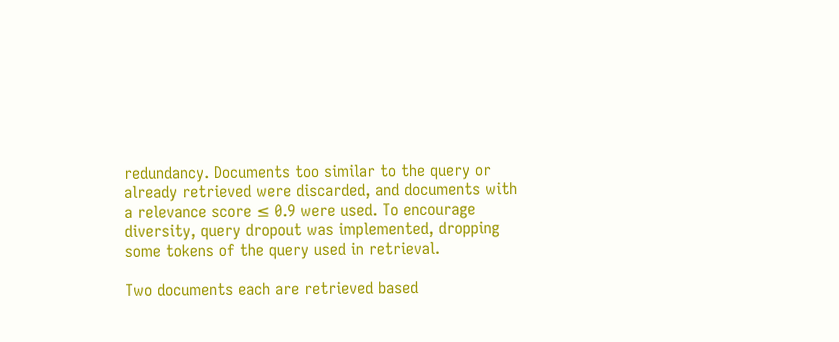redundancy. Documents too similar to the query or already retrieved were discarded, and documents with a relevance score ≤ 0.9 were used. To encourage diversity, query dropout was implemented, dropping some tokens of the query used in retrieval.

Two documents each are retrieved based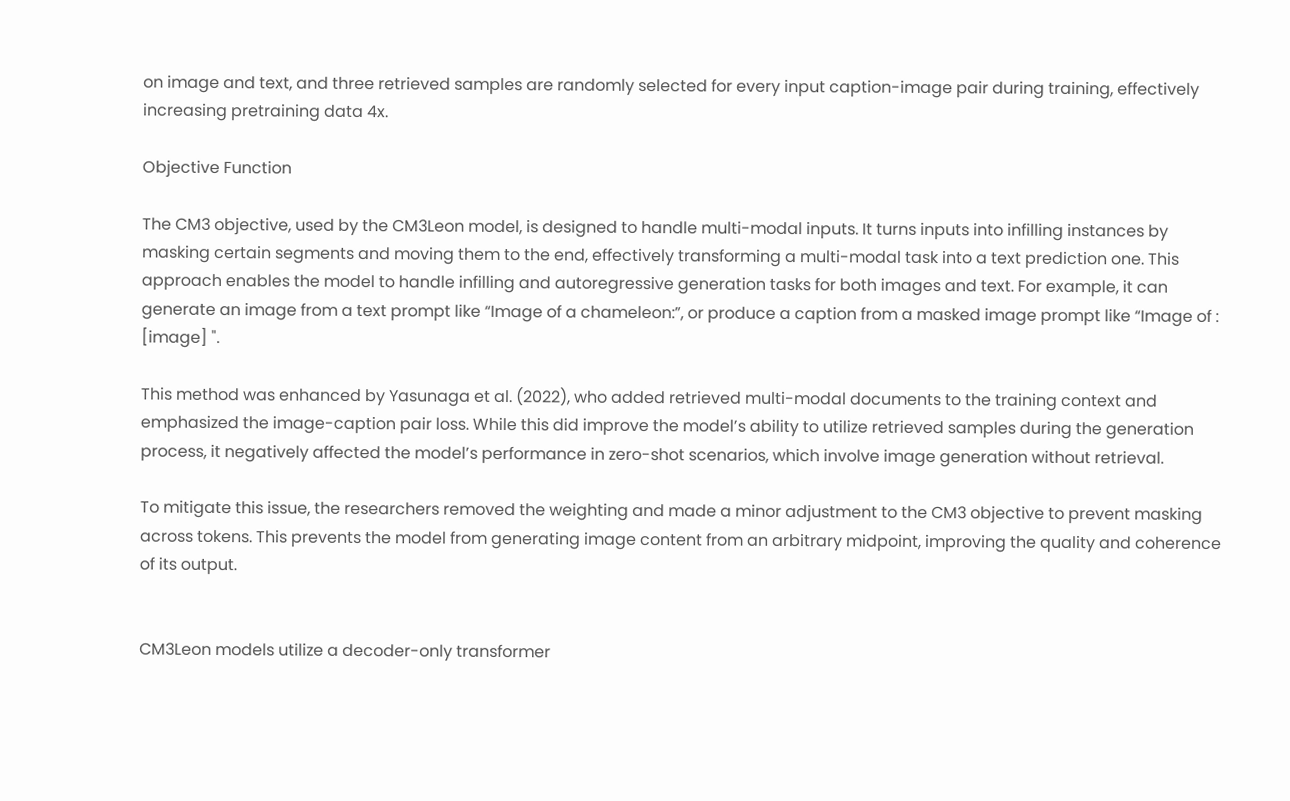on image and text, and three retrieved samples are randomly selected for every input caption-image pair during training, effectively increasing pretraining data 4x.

Objective Function

The CM3 objective, used by the CM3Leon model, is designed to handle multi-modal inputs. It turns inputs into infilling instances by masking certain segments and moving them to the end, effectively transforming a multi-modal task into a text prediction one. This approach enables the model to handle infilling and autoregressive generation tasks for both images and text. For example, it can generate an image from a text prompt like “Image of a chameleon:”, or produce a caption from a masked image prompt like “Image of : [image] ".

This method was enhanced by Yasunaga et al. (2022), who added retrieved multi-modal documents to the training context and emphasized the image-caption pair loss. While this did improve the model’s ability to utilize retrieved samples during the generation process, it negatively affected the model’s performance in zero-shot scenarios, which involve image generation without retrieval.

To mitigate this issue, the researchers removed the weighting and made a minor adjustment to the CM3 objective to prevent masking across tokens. This prevents the model from generating image content from an arbitrary midpoint, improving the quality and coherence of its output.


CM3Leon models utilize a decoder-only transformer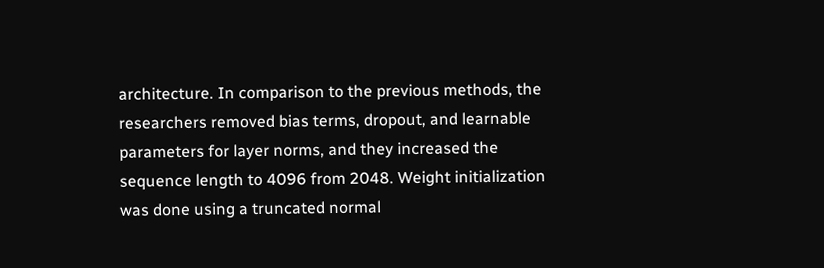architecture. In comparison to the previous methods, the researchers removed bias terms, dropout, and learnable parameters for layer norms, and they increased the sequence length to 4096 from 2048. Weight initialization was done using a truncated normal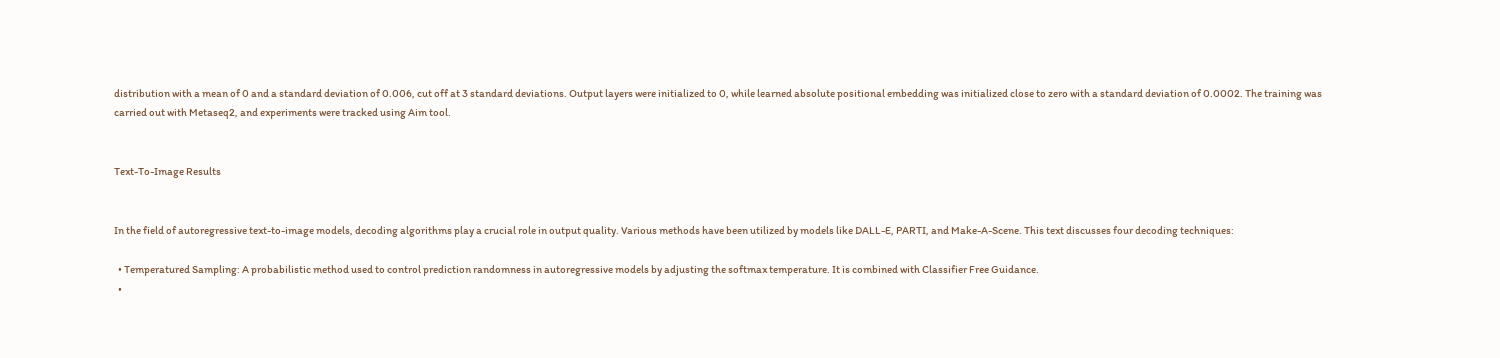distribution with a mean of 0 and a standard deviation of 0.006, cut off at 3 standard deviations. Output layers were initialized to 0, while learned absolute positional embedding was initialized close to zero with a standard deviation of 0.0002. The training was carried out with Metaseq2, and experiments were tracked using Aim tool.


Text-To-Image Results


In the field of autoregressive text-to-image models, decoding algorithms play a crucial role in output quality. Various methods have been utilized by models like DALL-E, PARTI, and Make-A-Scene. This text discusses four decoding techniques:

  • Temperatured Sampling: A probabilistic method used to control prediction randomness in autoregressive models by adjusting the softmax temperature. It is combined with Classifier Free Guidance.
  •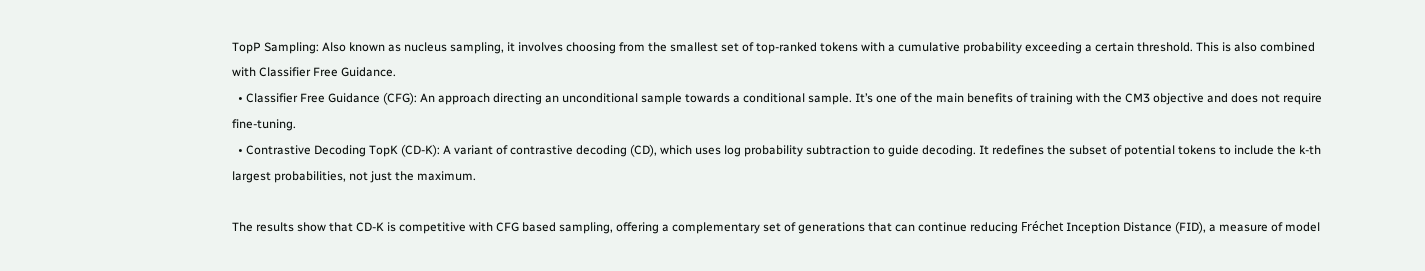TopP Sampling: Also known as nucleus sampling, it involves choosing from the smallest set of top-ranked tokens with a cumulative probability exceeding a certain threshold. This is also combined with Classifier Free Guidance.
  • Classifier Free Guidance (CFG): An approach directing an unconditional sample towards a conditional sample. It’s one of the main benefits of training with the CM3 objective and does not require fine-tuning.
  • Contrastive Decoding TopK (CD-K): A variant of contrastive decoding (CD), which uses log probability subtraction to guide decoding. It redefines the subset of potential tokens to include the k-th largest probabilities, not just the maximum.

The results show that CD-K is competitive with CFG based sampling, offering a complementary set of generations that can continue reducing Fréchet Inception Distance (FID), a measure of model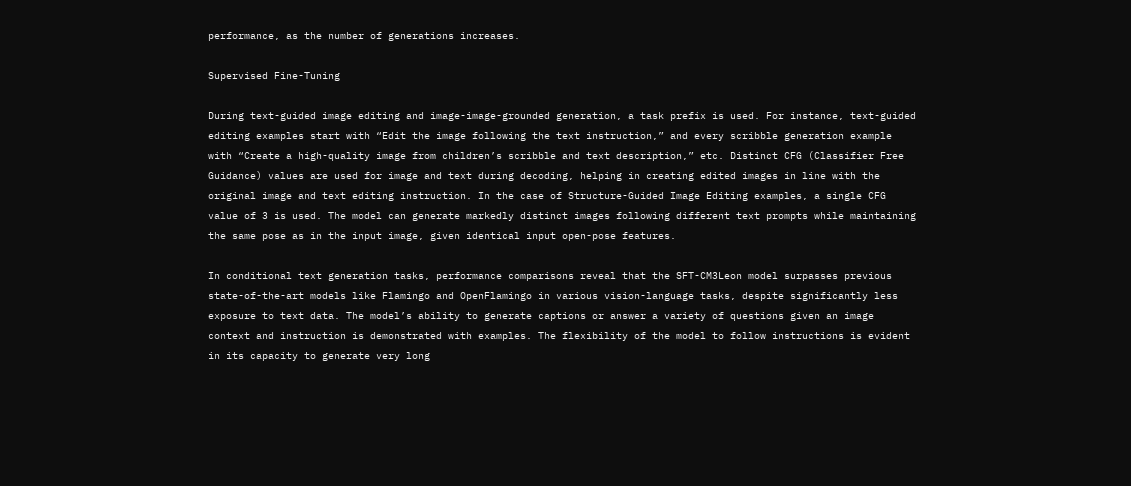performance, as the number of generations increases.

Supervised Fine-Tuning

During text-guided image editing and image-image-grounded generation, a task prefix is used. For instance, text-guided editing examples start with “Edit the image following the text instruction,” and every scribble generation example with “Create a high-quality image from children’s scribble and text description,” etc. Distinct CFG (Classifier Free Guidance) values are used for image and text during decoding, helping in creating edited images in line with the original image and text editing instruction. In the case of Structure-Guided Image Editing examples, a single CFG value of 3 is used. The model can generate markedly distinct images following different text prompts while maintaining the same pose as in the input image, given identical input open-pose features.

In conditional text generation tasks, performance comparisons reveal that the SFT-CM3Leon model surpasses previous state-of-the-art models like Flamingo and OpenFlamingo in various vision-language tasks, despite significantly less exposure to text data. The model’s ability to generate captions or answer a variety of questions given an image context and instruction is demonstrated with examples. The flexibility of the model to follow instructions is evident in its capacity to generate very long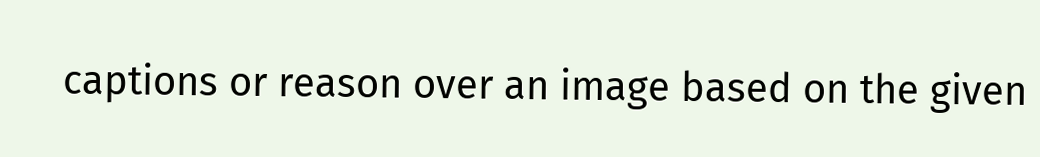captions or reason over an image based on the given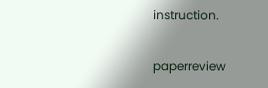instruction.

paperreview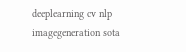deeplearning cv nlp imagegeneration sota